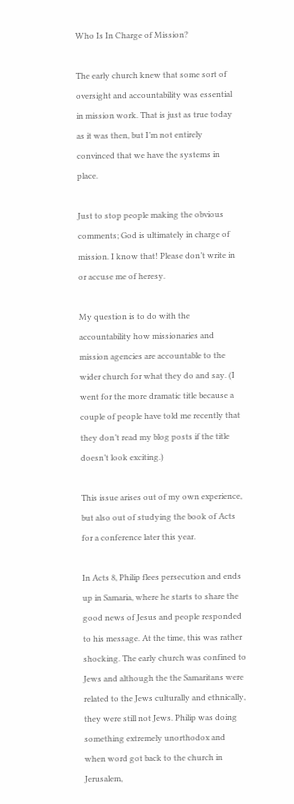Who Is In Charge of Mission?

The early church knew that some sort of oversight and accountability was essential in mission work. That is just as true today as it was then, but I’m not entirely convinced that we have the systems in place.

Just to stop people making the obvious comments; God is ultimately in charge of mission. I know that! Please don’t write in or accuse me of heresy.

My question is to do with the accountability how missionaries and mission agencies are accountable to the wider church for what they do and say. (I went for the more dramatic title because a couple of people have told me recently that they don’t read my blog posts if the title doesn’t look exciting.)

This issue arises out of my own experience, but also out of studying the book of Acts for a conference later this year.

In Acts 8, Philip flees persecution and ends up in Samaria, where he starts to share the good news of Jesus and people responded to his message. At the time, this was rather shocking. The early church was confined to Jews and although the the Samaritans were related to the Jews culturally and ethnically, they were still not Jews. Philip was doing something extremely unorthodox and when word got back to the church in Jerusalem,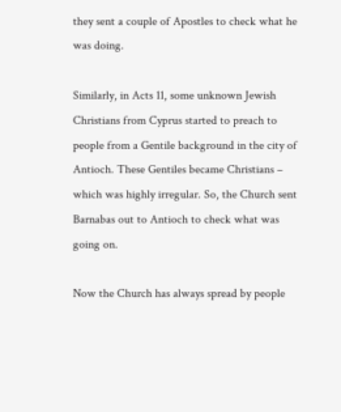they sent a couple of Apostles to check what he was doing.

Similarly, in Acts 11, some unknown Jewish Christians from Cyprus started to preach to people from a Gentile background in the city of Antioch. These Gentiles became Christians – which was highly irregular. So, the Church sent Barnabas out to Antioch to check what was going on.

Now the Church has always spread by people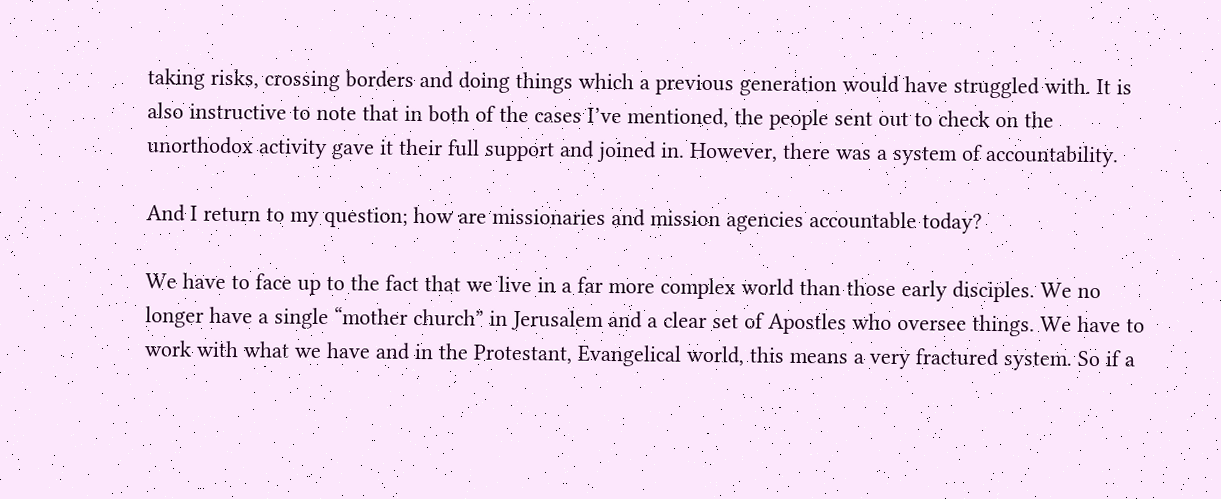taking risks, crossing borders and doing things which a previous generation would have struggled with. It is also instructive to note that in both of the cases I’ve mentioned, the people sent out to check on the unorthodox activity gave it their full support and joined in. However, there was a system of accountability.

And I return to my question; how are missionaries and mission agencies accountable today?

We have to face up to the fact that we live in a far more complex world than those early disciples. We no longer have a single “mother church” in Jerusalem and a clear set of Apostles who oversee things. We have to work with what we have and in the Protestant, Evangelical world, this means a very fractured system. So if a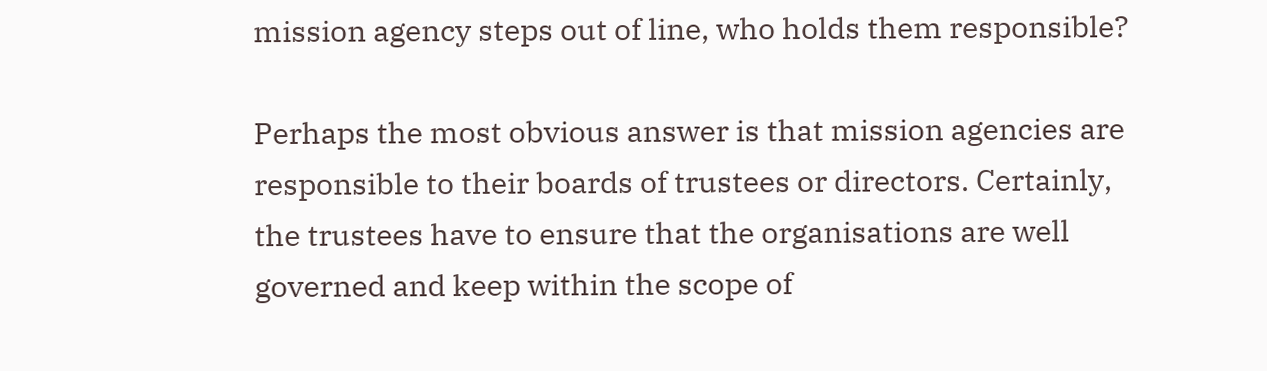mission agency steps out of line, who holds them responsible?

Perhaps the most obvious answer is that mission agencies are responsible to their boards of trustees or directors. Certainly, the trustees have to ensure that the organisations are well governed and keep within the scope of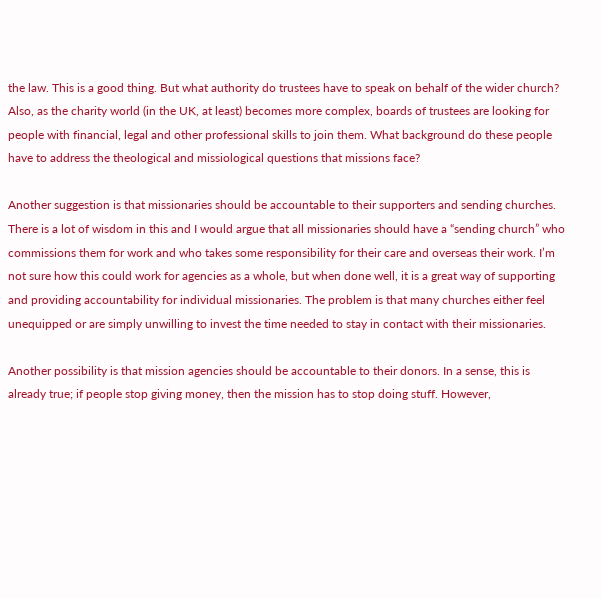the law. This is a good thing. But what authority do trustees have to speak on behalf of the wider church? Also, as the charity world (in the UK, at least) becomes more complex, boards of trustees are looking for people with financial, legal and other professional skills to join them. What background do these people have to address the theological and missiological questions that missions face?

Another suggestion is that missionaries should be accountable to their supporters and sending churches. There is a lot of wisdom in this and I would argue that all missionaries should have a “sending church” who commissions them for work and who takes some responsibility for their care and overseas their work. I’m not sure how this could work for agencies as a whole, but when done well, it is a great way of supporting and providing accountability for individual missionaries. The problem is that many churches either feel unequipped or are simply unwilling to invest the time needed to stay in contact with their missionaries.

Another possibility is that mission agencies should be accountable to their donors. In a sense, this is already true; if people stop giving money, then the mission has to stop doing stuff. However,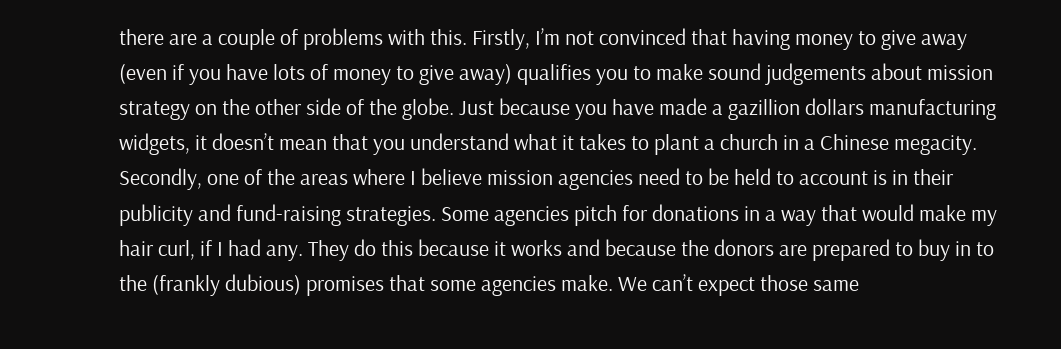there are a couple of problems with this. Firstly, I’m not convinced that having money to give away (even if you have lots of money to give away) qualifies you to make sound judgements about mission strategy on the other side of the globe. Just because you have made a gazillion dollars manufacturing widgets, it doesn’t mean that you understand what it takes to plant a church in a Chinese megacity. Secondly, one of the areas where I believe mission agencies need to be held to account is in their publicity and fund-raising strategies. Some agencies pitch for donations in a way that would make my hair curl, if I had any. They do this because it works and because the donors are prepared to buy in to the (frankly dubious) promises that some agencies make. We can’t expect those same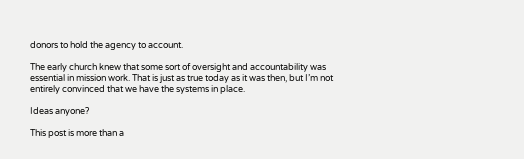donors to hold the agency to account.

The early church knew that some sort of oversight and accountability was essential in mission work. That is just as true today as it was then, but I’m not entirely convinced that we have the systems in place.

Ideas anyone?

This post is more than a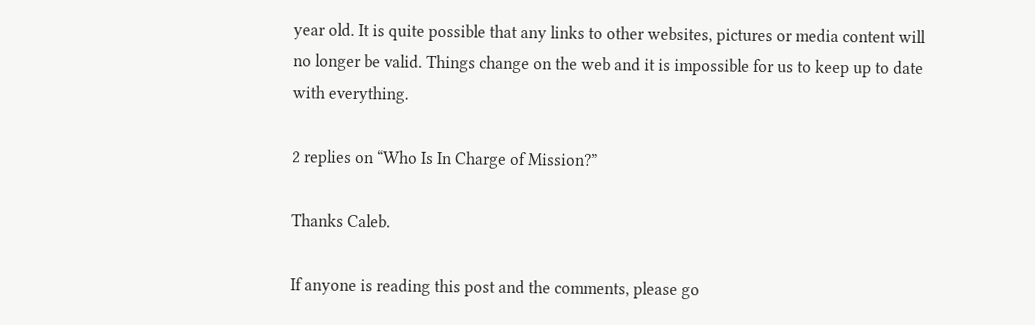year old. It is quite possible that any links to other websites, pictures or media content will no longer be valid. Things change on the web and it is impossible for us to keep up to date with everything.

2 replies on “Who Is In Charge of Mission?”

Thanks Caleb.

If anyone is reading this post and the comments, please go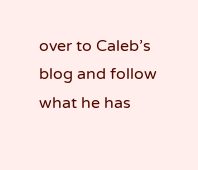over to Caleb’s blog and follow what he has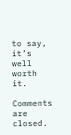to say, it’s well worth it.

Comments are closed.